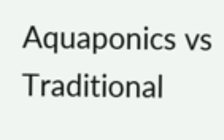Aquaponics vs Traditional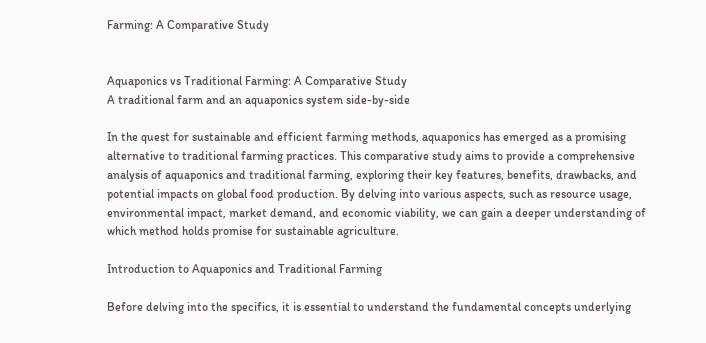Farming: A Comparative Study


Aquaponics vs Traditional Farming: A Comparative Study
A traditional farm and an aquaponics system side-by-side

In the quest for sustainable and efficient farming methods, aquaponics has emerged as a promising alternative to traditional farming practices. This comparative study aims to provide a comprehensive analysis of aquaponics and traditional farming, exploring their key features, benefits, drawbacks, and potential impacts on global food production. By delving into various aspects, such as resource usage, environmental impact, market demand, and economic viability, we can gain a deeper understanding of which method holds promise for sustainable agriculture.

Introduction to Aquaponics and Traditional Farming

Before delving into the specifics, it is essential to understand the fundamental concepts underlying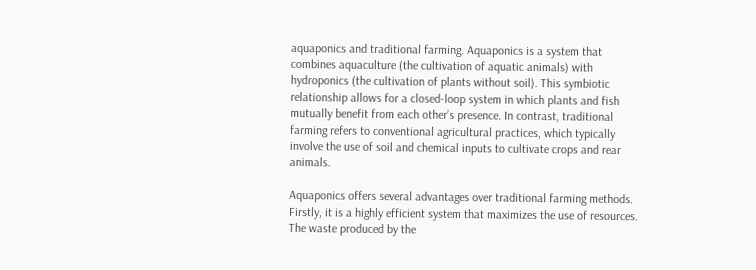aquaponics and traditional farming. Aquaponics is a system that combines aquaculture (the cultivation of aquatic animals) with hydroponics (the cultivation of plants without soil). This symbiotic relationship allows for a closed-loop system in which plants and fish mutually benefit from each other’s presence. In contrast, traditional farming refers to conventional agricultural practices, which typically involve the use of soil and chemical inputs to cultivate crops and rear animals.

Aquaponics offers several advantages over traditional farming methods. Firstly, it is a highly efficient system that maximizes the use of resources. The waste produced by the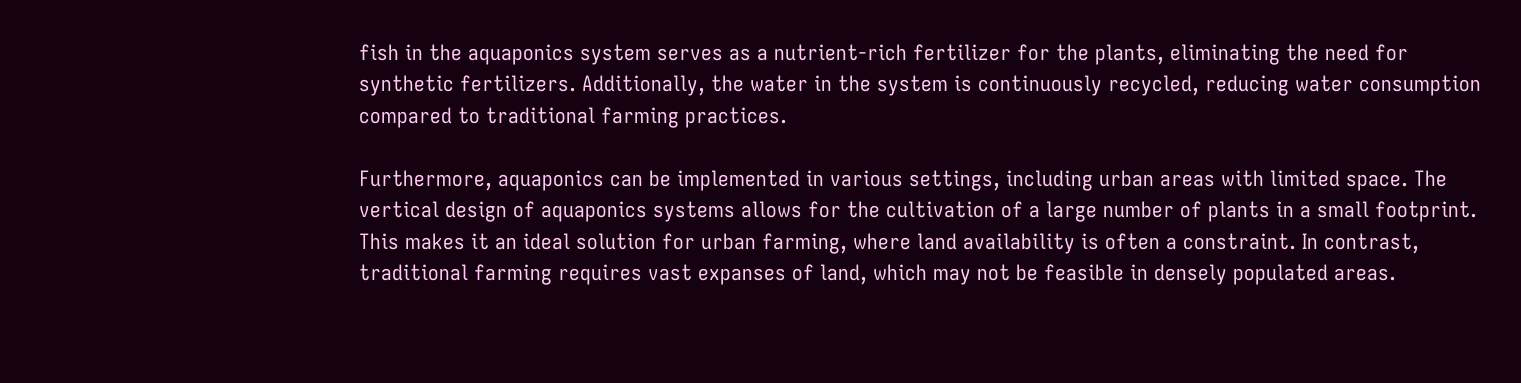fish in the aquaponics system serves as a nutrient-rich fertilizer for the plants, eliminating the need for synthetic fertilizers. Additionally, the water in the system is continuously recycled, reducing water consumption compared to traditional farming practices.

Furthermore, aquaponics can be implemented in various settings, including urban areas with limited space. The vertical design of aquaponics systems allows for the cultivation of a large number of plants in a small footprint. This makes it an ideal solution for urban farming, where land availability is often a constraint. In contrast, traditional farming requires vast expanses of land, which may not be feasible in densely populated areas.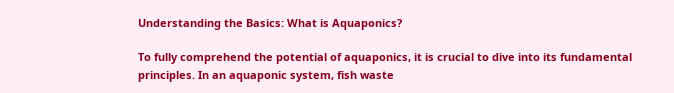Understanding the Basics: What is Aquaponics?

To fully comprehend the potential of aquaponics, it is crucial to dive into its fundamental principles. In an aquaponic system, fish waste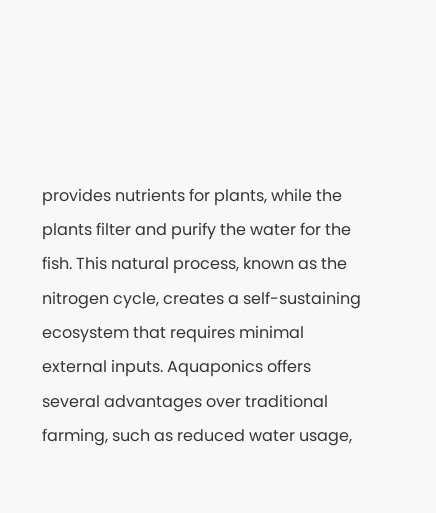provides nutrients for plants, while the plants filter and purify the water for the fish. This natural process, known as the nitrogen cycle, creates a self-sustaining ecosystem that requires minimal external inputs. Aquaponics offers several advantages over traditional farming, such as reduced water usage,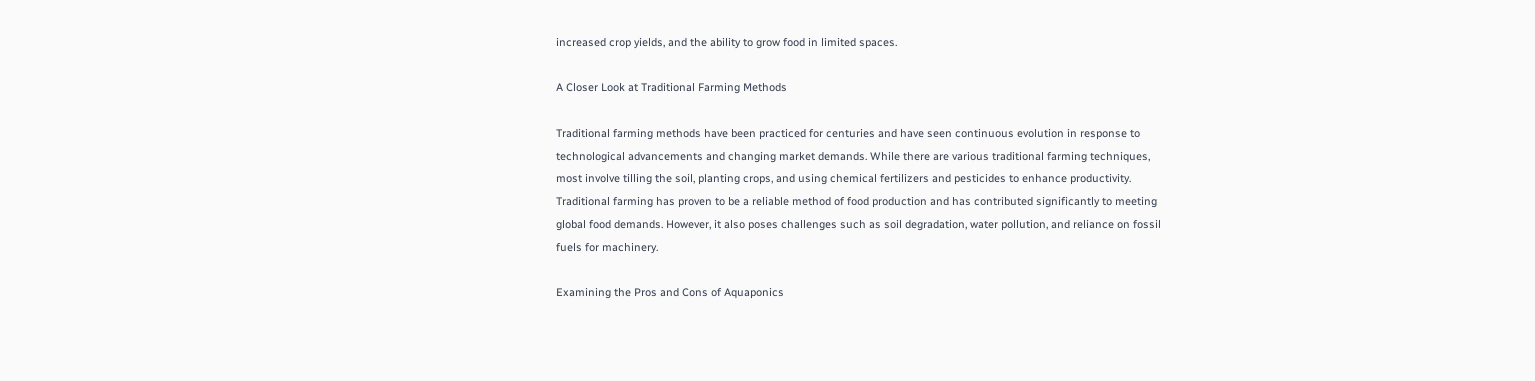increased crop yields, and the ability to grow food in limited spaces.

A Closer Look at Traditional Farming Methods

Traditional farming methods have been practiced for centuries and have seen continuous evolution in response to technological advancements and changing market demands. While there are various traditional farming techniques, most involve tilling the soil, planting crops, and using chemical fertilizers and pesticides to enhance productivity. Traditional farming has proven to be a reliable method of food production and has contributed significantly to meeting global food demands. However, it also poses challenges such as soil degradation, water pollution, and reliance on fossil fuels for machinery.

Examining the Pros and Cons of Aquaponics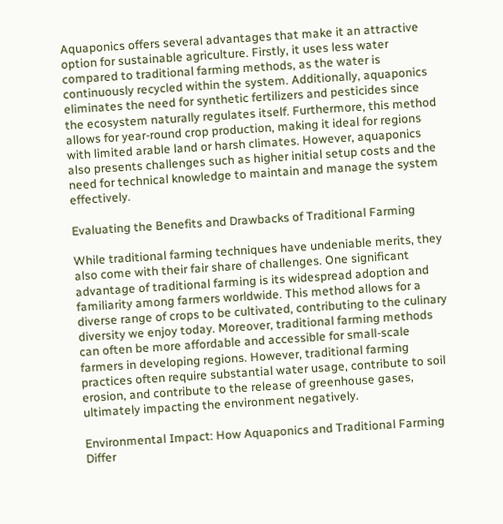Aquaponics offers several advantages that make it an attractive option for sustainable agriculture. Firstly, it uses less water compared to traditional farming methods, as the water is continuously recycled within the system. Additionally, aquaponics eliminates the need for synthetic fertilizers and pesticides since the ecosystem naturally regulates itself. Furthermore, this method allows for year-round crop production, making it ideal for regions with limited arable land or harsh climates. However, aquaponics also presents challenges such as higher initial setup costs and the need for technical knowledge to maintain and manage the system effectively.

Evaluating the Benefits and Drawbacks of Traditional Farming

While traditional farming techniques have undeniable merits, they also come with their fair share of challenges. One significant advantage of traditional farming is its widespread adoption and familiarity among farmers worldwide. This method allows for a diverse range of crops to be cultivated, contributing to the culinary diversity we enjoy today. Moreover, traditional farming methods can often be more affordable and accessible for small-scale farmers in developing regions. However, traditional farming practices often require substantial water usage, contribute to soil erosion, and contribute to the release of greenhouse gases, ultimately impacting the environment negatively.

Environmental Impact: How Aquaponics and Traditional Farming Differ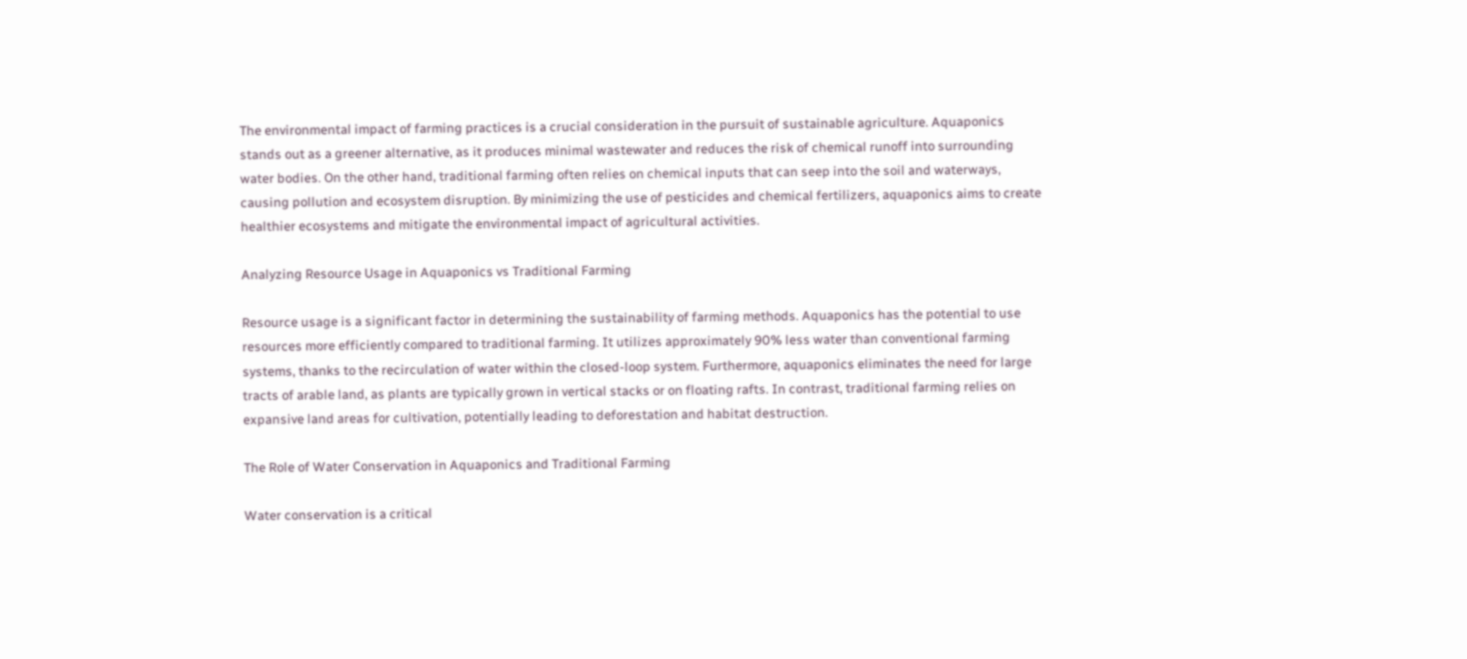The environmental impact of farming practices is a crucial consideration in the pursuit of sustainable agriculture. Aquaponics stands out as a greener alternative, as it produces minimal wastewater and reduces the risk of chemical runoff into surrounding water bodies. On the other hand, traditional farming often relies on chemical inputs that can seep into the soil and waterways, causing pollution and ecosystem disruption. By minimizing the use of pesticides and chemical fertilizers, aquaponics aims to create healthier ecosystems and mitigate the environmental impact of agricultural activities.

Analyzing Resource Usage in Aquaponics vs Traditional Farming

Resource usage is a significant factor in determining the sustainability of farming methods. Aquaponics has the potential to use resources more efficiently compared to traditional farming. It utilizes approximately 90% less water than conventional farming systems, thanks to the recirculation of water within the closed-loop system. Furthermore, aquaponics eliminates the need for large tracts of arable land, as plants are typically grown in vertical stacks or on floating rafts. In contrast, traditional farming relies on expansive land areas for cultivation, potentially leading to deforestation and habitat destruction.

The Role of Water Conservation in Aquaponics and Traditional Farming

Water conservation is a critical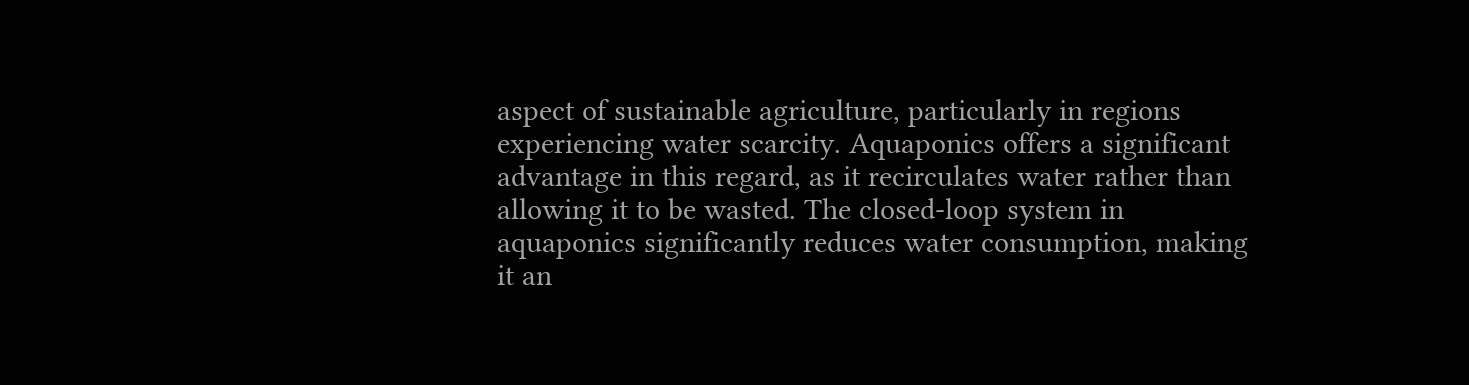aspect of sustainable agriculture, particularly in regions experiencing water scarcity. Aquaponics offers a significant advantage in this regard, as it recirculates water rather than allowing it to be wasted. The closed-loop system in aquaponics significantly reduces water consumption, making it an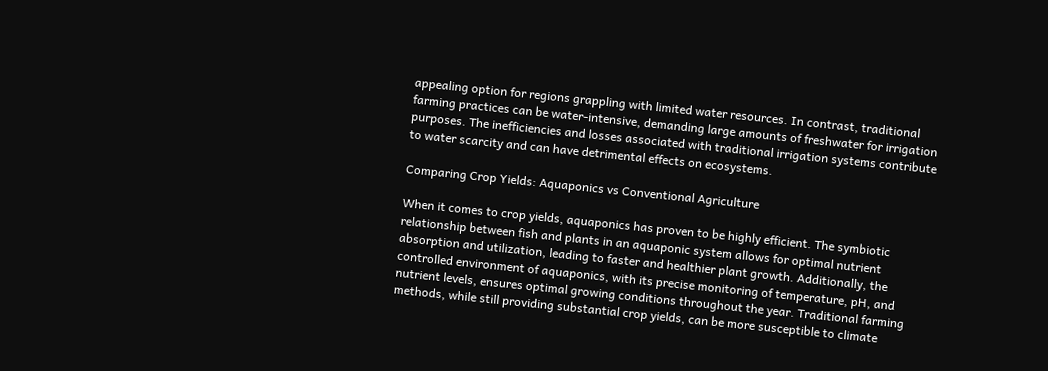appealing option for regions grappling with limited water resources. In contrast, traditional farming practices can be water-intensive, demanding large amounts of freshwater for irrigation purposes. The inefficiencies and losses associated with traditional irrigation systems contribute to water scarcity and can have detrimental effects on ecosystems.

Comparing Crop Yields: Aquaponics vs Conventional Agriculture

When it comes to crop yields, aquaponics has proven to be highly efficient. The symbiotic relationship between fish and plants in an aquaponic system allows for optimal nutrient absorption and utilization, leading to faster and healthier plant growth. Additionally, the controlled environment of aquaponics, with its precise monitoring of temperature, pH, and nutrient levels, ensures optimal growing conditions throughout the year. Traditional farming methods, while still providing substantial crop yields, can be more susceptible to climate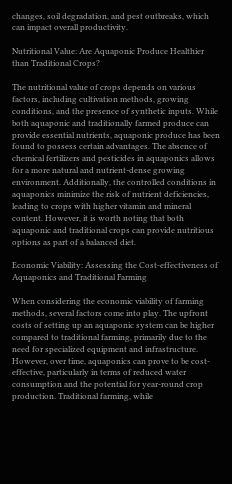changes, soil degradation, and pest outbreaks, which can impact overall productivity.

Nutritional Value: Are Aquaponic Produce Healthier than Traditional Crops?

The nutritional value of crops depends on various factors, including cultivation methods, growing conditions, and the presence of synthetic inputs. While both aquaponic and traditionally farmed produce can provide essential nutrients, aquaponic produce has been found to possess certain advantages. The absence of chemical fertilizers and pesticides in aquaponics allows for a more natural and nutrient-dense growing environment. Additionally, the controlled conditions in aquaponics minimize the risk of nutrient deficiencies, leading to crops with higher vitamin and mineral content. However, it is worth noting that both aquaponic and traditional crops can provide nutritious options as part of a balanced diet.

Economic Viability: Assessing the Cost-effectiveness of Aquaponics and Traditional Farming

When considering the economic viability of farming methods, several factors come into play. The upfront costs of setting up an aquaponic system can be higher compared to traditional farming, primarily due to the need for specialized equipment and infrastructure. However, over time, aquaponics can prove to be cost-effective, particularly in terms of reduced water consumption and the potential for year-round crop production. Traditional farming, while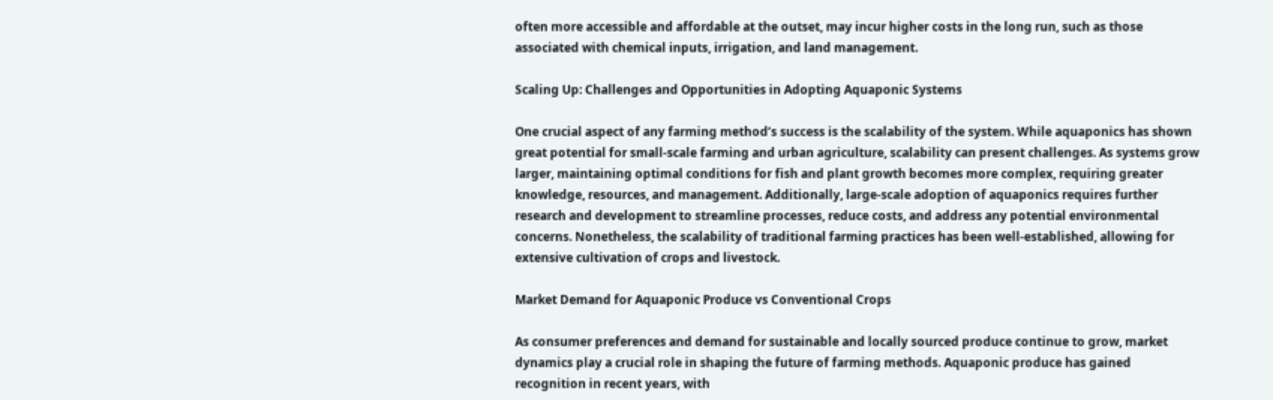often more accessible and affordable at the outset, may incur higher costs in the long run, such as those associated with chemical inputs, irrigation, and land management.

Scaling Up: Challenges and Opportunities in Adopting Aquaponic Systems

One crucial aspect of any farming method’s success is the scalability of the system. While aquaponics has shown great potential for small-scale farming and urban agriculture, scalability can present challenges. As systems grow larger, maintaining optimal conditions for fish and plant growth becomes more complex, requiring greater knowledge, resources, and management. Additionally, large-scale adoption of aquaponics requires further research and development to streamline processes, reduce costs, and address any potential environmental concerns. Nonetheless, the scalability of traditional farming practices has been well-established, allowing for extensive cultivation of crops and livestock.

Market Demand for Aquaponic Produce vs Conventional Crops

As consumer preferences and demand for sustainable and locally sourced produce continue to grow, market dynamics play a crucial role in shaping the future of farming methods. Aquaponic produce has gained recognition in recent years, with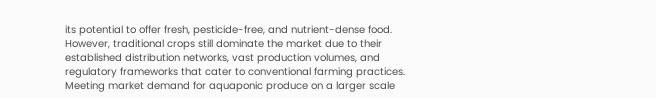its potential to offer fresh, pesticide-free, and nutrient-dense food. However, traditional crops still dominate the market due to their established distribution networks, vast production volumes, and regulatory frameworks that cater to conventional farming practices. Meeting market demand for aquaponic produce on a larger scale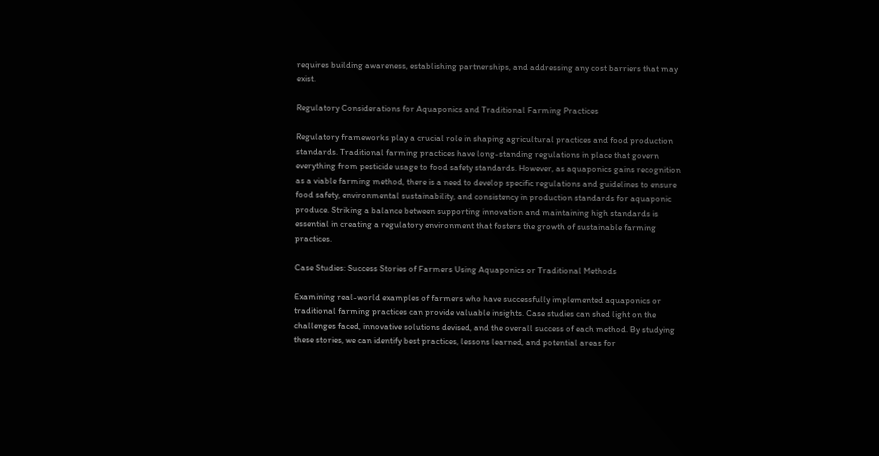requires building awareness, establishing partnerships, and addressing any cost barriers that may exist.

Regulatory Considerations for Aquaponics and Traditional Farming Practices

Regulatory frameworks play a crucial role in shaping agricultural practices and food production standards. Traditional farming practices have long-standing regulations in place that govern everything from pesticide usage to food safety standards. However, as aquaponics gains recognition as a viable farming method, there is a need to develop specific regulations and guidelines to ensure food safety, environmental sustainability, and consistency in production standards for aquaponic produce. Striking a balance between supporting innovation and maintaining high standards is essential in creating a regulatory environment that fosters the growth of sustainable farming practices.

Case Studies: Success Stories of Farmers Using Aquaponics or Traditional Methods

Examining real-world examples of farmers who have successfully implemented aquaponics or traditional farming practices can provide valuable insights. Case studies can shed light on the challenges faced, innovative solutions devised, and the overall success of each method. By studying these stories, we can identify best practices, lessons learned, and potential areas for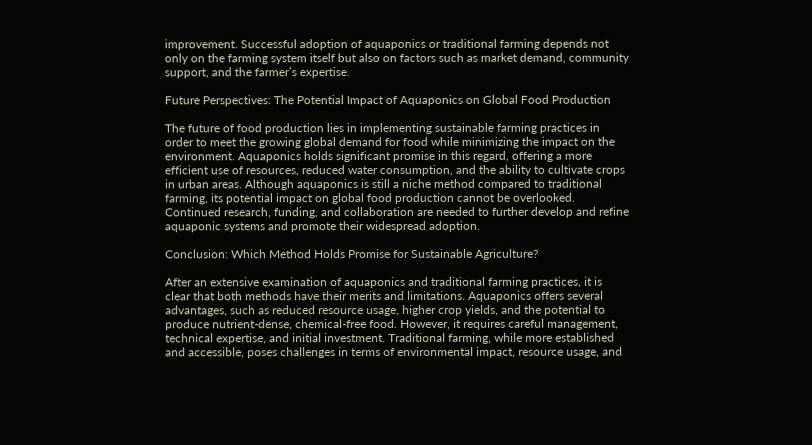improvement. Successful adoption of aquaponics or traditional farming depends not only on the farming system itself but also on factors such as market demand, community support, and the farmer’s expertise.

Future Perspectives: The Potential Impact of Aquaponics on Global Food Production

The future of food production lies in implementing sustainable farming practices in order to meet the growing global demand for food while minimizing the impact on the environment. Aquaponics holds significant promise in this regard, offering a more efficient use of resources, reduced water consumption, and the ability to cultivate crops in urban areas. Although aquaponics is still a niche method compared to traditional farming, its potential impact on global food production cannot be overlooked. Continued research, funding, and collaboration are needed to further develop and refine aquaponic systems and promote their widespread adoption.

Conclusion: Which Method Holds Promise for Sustainable Agriculture?

After an extensive examination of aquaponics and traditional farming practices, it is clear that both methods have their merits and limitations. Aquaponics offers several advantages, such as reduced resource usage, higher crop yields, and the potential to produce nutrient-dense, chemical-free food. However, it requires careful management, technical expertise, and initial investment. Traditional farming, while more established and accessible, poses challenges in terms of environmental impact, resource usage, and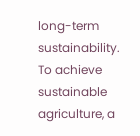long-term sustainability. To achieve sustainable agriculture, a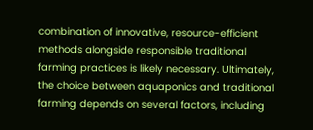combination of innovative, resource-efficient methods alongside responsible traditional farming practices is likely necessary. Ultimately, the choice between aquaponics and traditional farming depends on several factors, including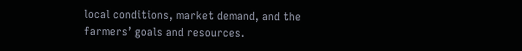local conditions, market demand, and the farmers’ goals and resources.